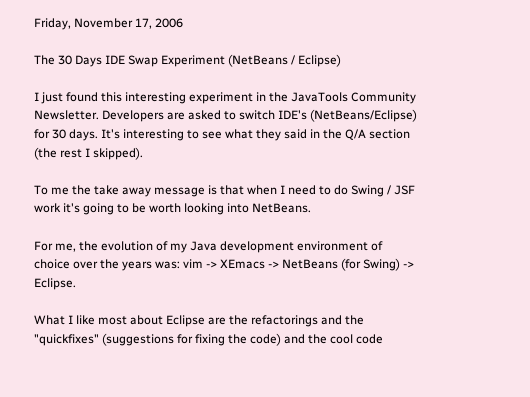Friday, November 17, 2006

The 30 Days IDE Swap Experiment (NetBeans / Eclipse)

I just found this interesting experiment in the JavaTools Community Newsletter. Developers are asked to switch IDE's (NetBeans/Eclipse) for 30 days. It's interesting to see what they said in the Q/A section (the rest I skipped).

To me the take away message is that when I need to do Swing / JSF work it's going to be worth looking into NetBeans.

For me, the evolution of my Java development environment of choice over the years was: vim -> XEmacs -> NetBeans (for Swing) -> Eclipse.

What I like most about Eclipse are the refactorings and the "quickfixes" (suggestions for fixing the code) and the cool code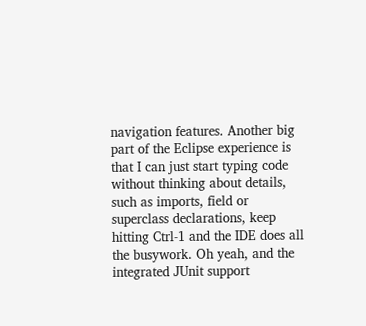navigation features. Another big part of the Eclipse experience is that I can just start typing code without thinking about details, such as imports, field or superclass declarations, keep hitting Ctrl-1 and the IDE does all the busywork. Oh yeah, and the integrated JUnit support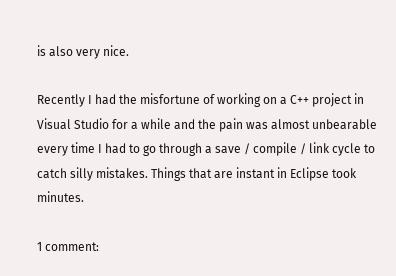is also very nice.

Recently I had the misfortune of working on a C++ project in Visual Studio for a while and the pain was almost unbearable every time I had to go through a save / compile / link cycle to catch silly mistakes. Things that are instant in Eclipse took minutes.

1 comment: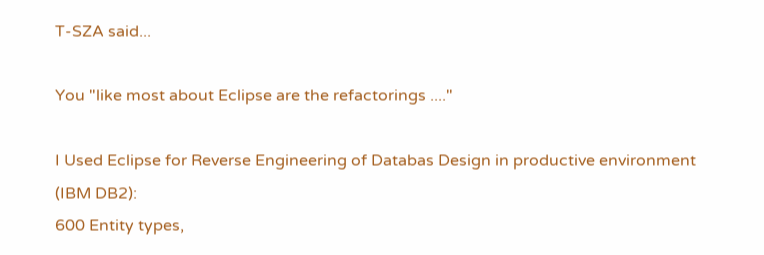T-SZA said...

You "like most about Eclipse are the refactorings ...."

I Used Eclipse for Reverse Engineering of Databas Design in productive environment (IBM DB2):
600 Entity types,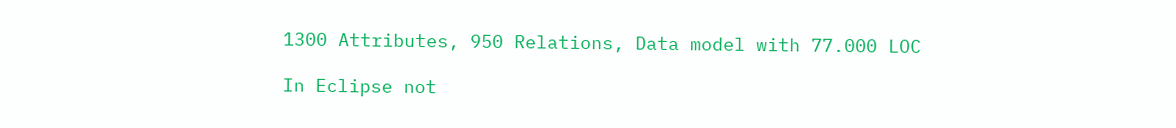1300 Attributes, 950 Relations, Data model with 77.000 LOC

In Eclipse not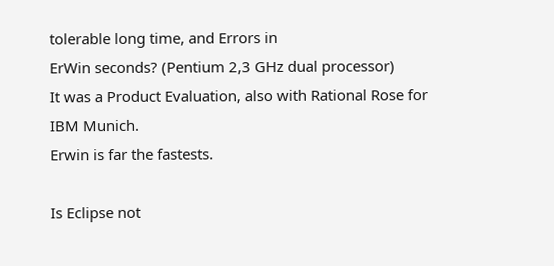tolerable long time, and Errors in
ErWin seconds? (Pentium 2,3 GHz dual processor)
It was a Product Evaluation, also with Rational Rose for IBM Munich.
Erwin is far the fastests.

Is Eclipse not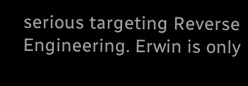serious targeting Reverse Engineering. Erwin is only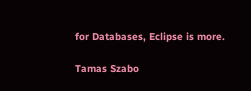for Databases, Eclipse is more.

Tamas Szabo